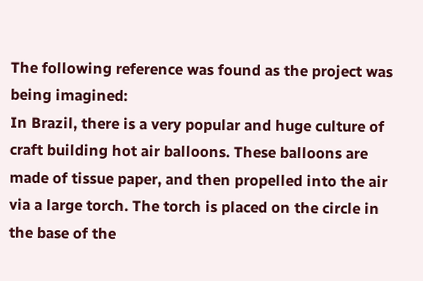The following reference was found as the project was being imagined:
In Brazil, there is a very popular and huge culture of craft building hot air balloons. These balloons are made of tissue paper, and then propelled into the air via a large torch. The torch is placed on the circle in the base of the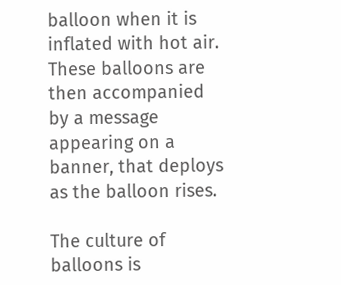balloon when it is inflated with hot air. These balloons are then accompanied by a message appearing on a banner, that deploys as the balloon rises.

The culture of balloons is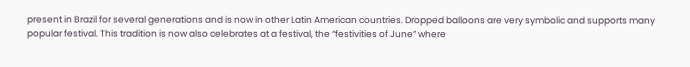present in Brazil for several generations and is now in other Latin American countries. Dropped balloons are very symbolic and supports many popular festival. This tradition is now also celebrates at a festival, the “festivities of June” where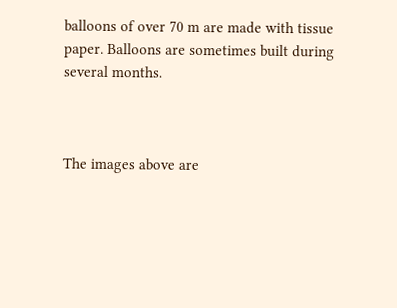balloons of over 70 m are made with tissue paper. Balloons are sometimes built during several months.



The images above are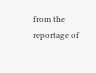from the reportage of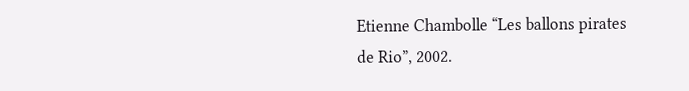Etienne Chambolle “Les ballons pirates de Rio”, 2002.